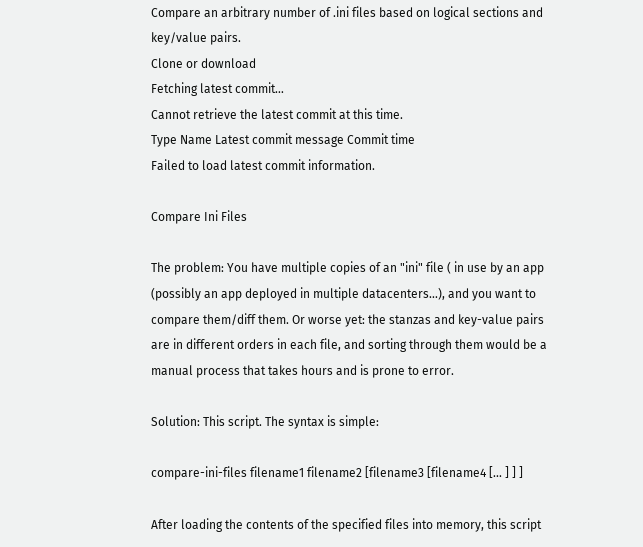Compare an arbitrary number of .ini files based on logical sections and key/value pairs.
Clone or download
Fetching latest commit…
Cannot retrieve the latest commit at this time.
Type Name Latest commit message Commit time
Failed to load latest commit information.

Compare Ini Files

The problem: You have multiple copies of an "ini" file ( in use by an app (possibly an app deployed in multiple datacenters...), and you want to compare them/diff them. Or worse yet: the stanzas and key-value pairs are in different orders in each file, and sorting through them would be a manual process that takes hours and is prone to error.

Solution: This script. The syntax is simple:

compare-ini-files filename1 filename2 [filename3 [filename4 [... ] ] ]

After loading the contents of the specified files into memory, this script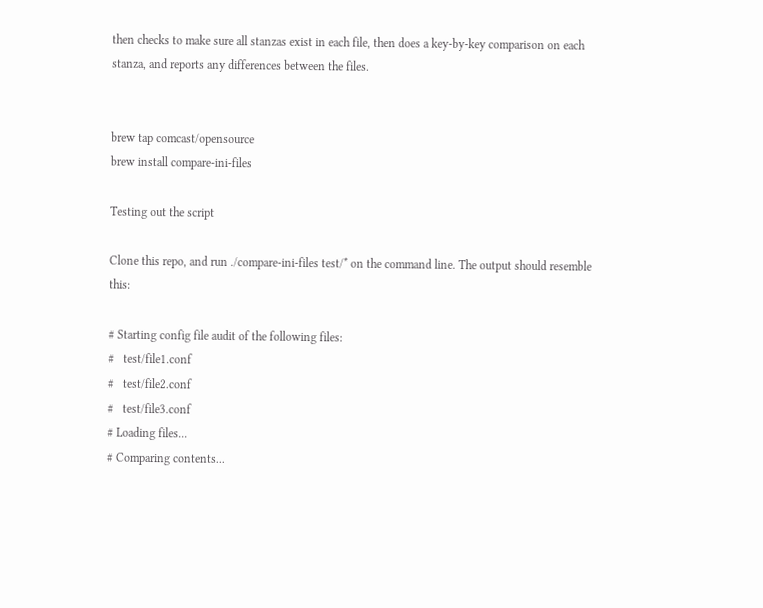then checks to make sure all stanzas exist in each file, then does a key-by-key comparison on each stanza, and reports any differences between the files.


brew tap comcast/opensource
brew install compare-ini-files

Testing out the script

Clone this repo, and run ./compare-ini-files test/* on the command line. The output should resemble this:

# Starting config file audit of the following files:
#   test/file1.conf
#   test/file2.conf
#   test/file3.conf
# Loading files...
# Comparing contents...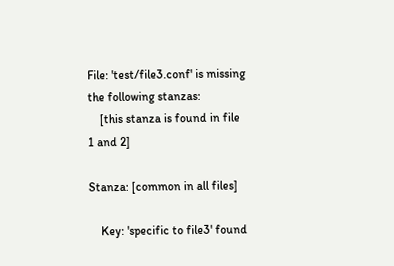File: 'test/file3.conf' is missing the following stanzas:
    [this stanza is found in file 1 and 2]

Stanza: [common in all files]

    Key: 'specific to file3' found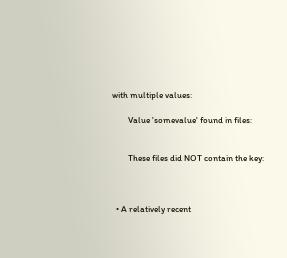with multiple values:

        Value 'somevalue' found in files:


        These files did NOT contain the key:



  • A relatively recent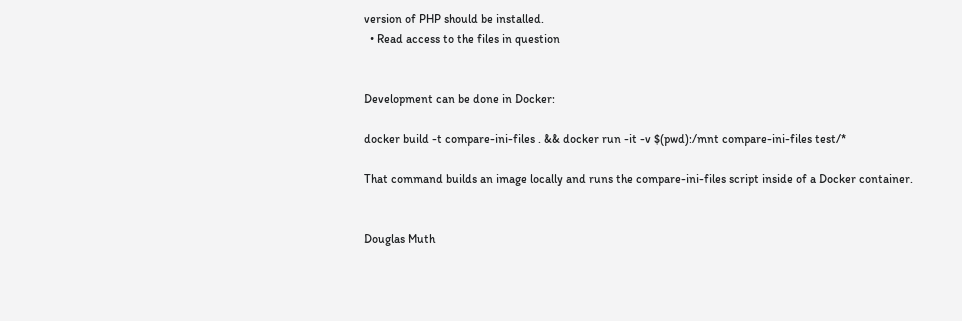version of PHP should be installed.
  • Read access to the files in question


Development can be done in Docker:

docker build -t compare-ini-files . && docker run -it -v $(pwd):/mnt compare-ini-files test/*

That command builds an image locally and runs the compare-ini-files script inside of a Docker container.


Douglas Muth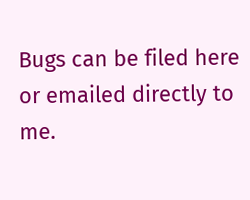Bugs can be filed here or emailed directly to me.